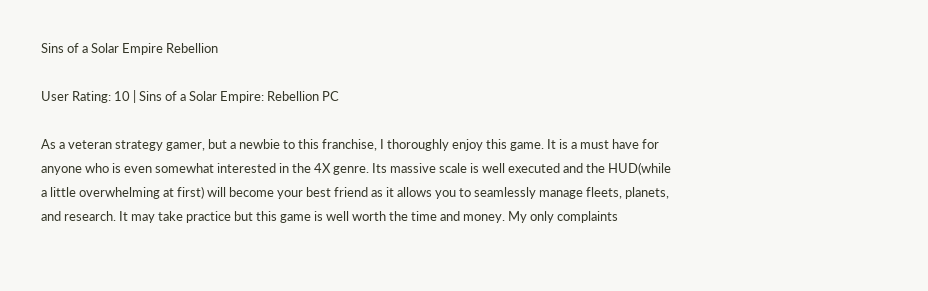Sins of a Solar Empire Rebellion

User Rating: 10 | Sins of a Solar Empire: Rebellion PC

As a veteran strategy gamer, but a newbie to this franchise, I thoroughly enjoy this game. It is a must have for anyone who is even somewhat interested in the 4X genre. Its massive scale is well executed and the HUD(while a little overwhelming at first) will become your best friend as it allows you to seamlessly manage fleets, planets, and research. It may take practice but this game is well worth the time and money. My only complaints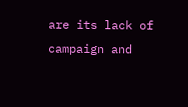are its lack of campaign and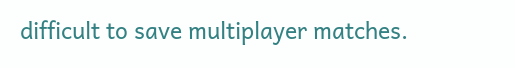difficult to save multiplayer matches.